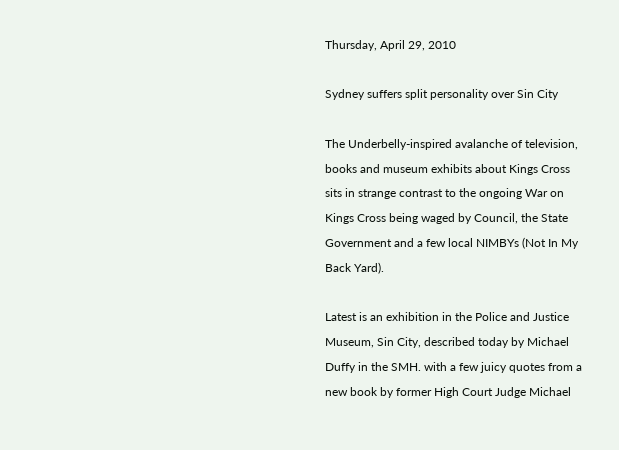Thursday, April 29, 2010

Sydney suffers split personality over Sin City

The Underbelly-inspired avalanche of television, books and museum exhibits about Kings Cross sits in strange contrast to the ongoing War on Kings Cross being waged by Council, the State Government and a few local NIMBYs (Not In My Back Yard).

Latest is an exhibition in the Police and Justice Museum, Sin City, described today by Michael Duffy in the SMH. with a few juicy quotes from a new book by former High Court Judge Michael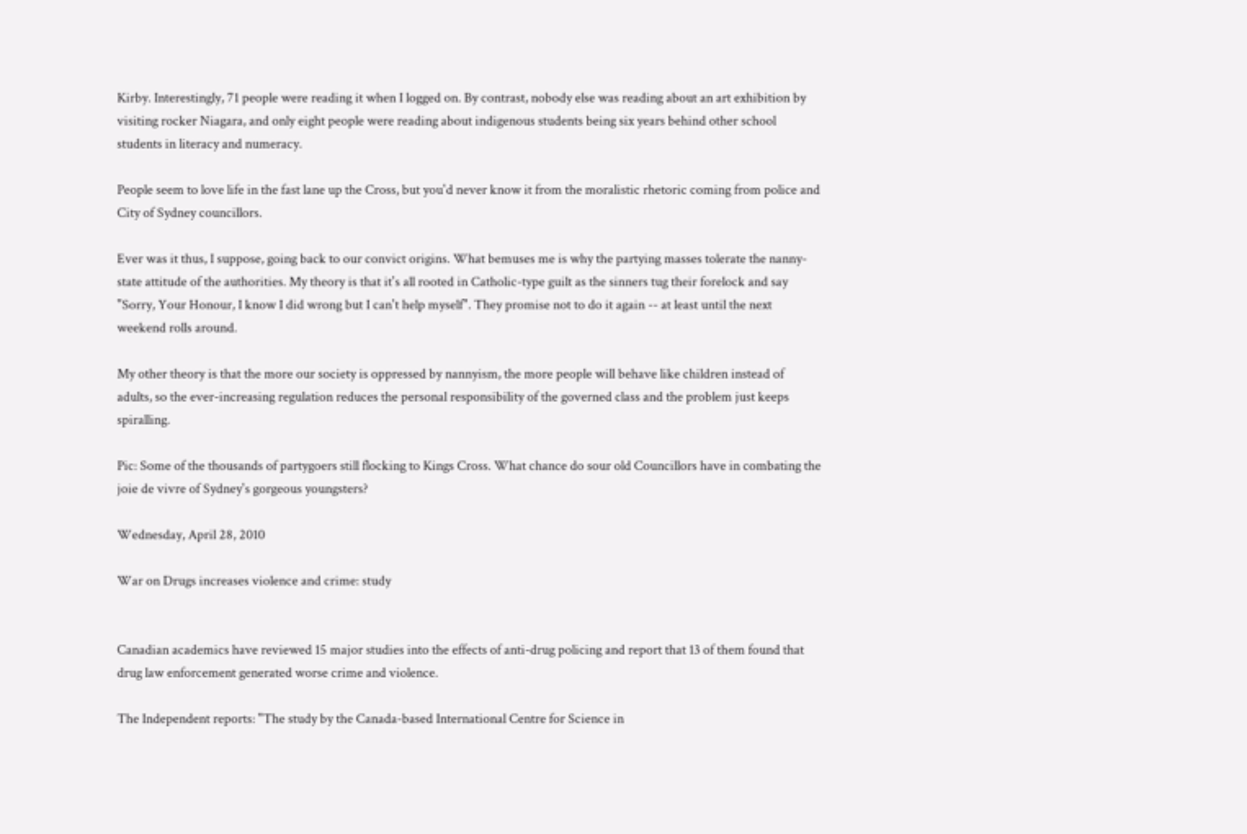Kirby. Interestingly, 71 people were reading it when I logged on. By contrast, nobody else was reading about an art exhibition by visiting rocker Niagara, and only eight people were reading about indigenous students being six years behind other school students in literacy and numeracy.

People seem to love life in the fast lane up the Cross, but you'd never know it from the moralistic rhetoric coming from police and City of Sydney councillors.

Ever was it thus, I suppose, going back to our convict origins. What bemuses me is why the partying masses tolerate the nanny-state attitude of the authorities. My theory is that it's all rooted in Catholic-type guilt as the sinners tug their forelock and say "Sorry, Your Honour, I know I did wrong but I can't help myself". They promise not to do it again -- at least until the next weekend rolls around.

My other theory is that the more our society is oppressed by nannyism, the more people will behave like children instead of adults, so the ever-increasing regulation reduces the personal responsibility of the governed class and the problem just keeps spiralling.

Pic: Some of the thousands of partygoers still flocking to Kings Cross. What chance do sour old Councillors have in combating the joie de vivre of Sydney's gorgeous youngsters?

Wednesday, April 28, 2010

War on Drugs increases violence and crime: study


Canadian academics have reviewed 15 major studies into the effects of anti-drug policing and report that 13 of them found that drug law enforcement generated worse crime and violence.

The Independent reports: "The study by the Canada-based International Centre for Science in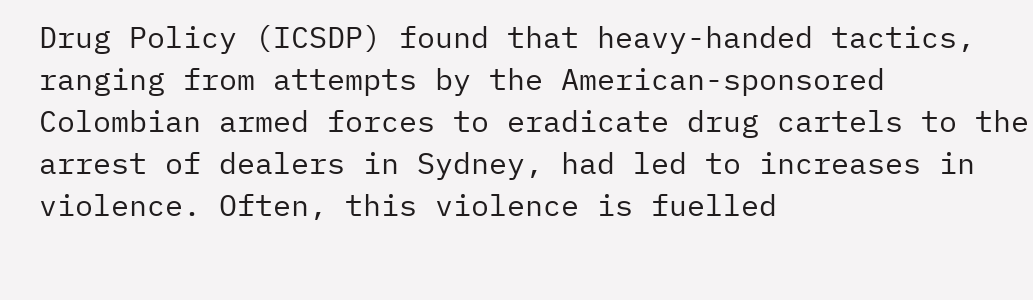Drug Policy (ICSDP) found that heavy-handed tactics, ranging from attempts by the American-sponsored Colombian armed forces to eradicate drug cartels to the arrest of dealers in Sydney, had led to increases in violence. Often, this violence is fuelled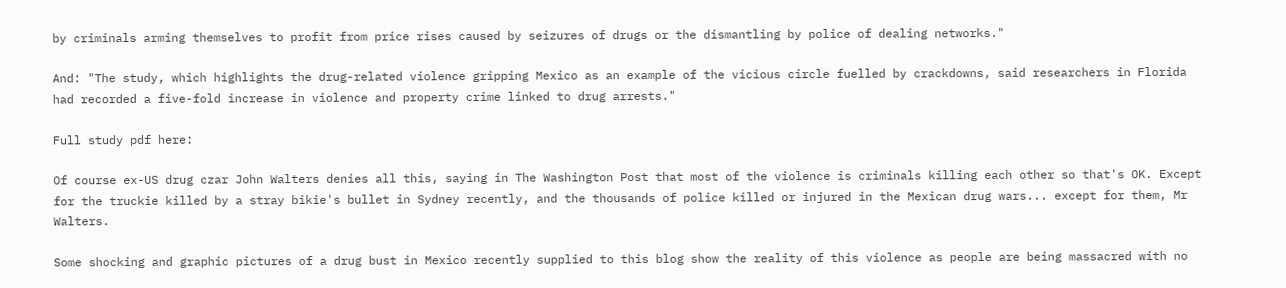by criminals arming themselves to profit from price rises caused by seizures of drugs or the dismantling by police of dealing networks."

And: "The study, which highlights the drug-related violence gripping Mexico as an example of the vicious circle fuelled by crackdowns, said researchers in Florida had recorded a five-fold increase in violence and property crime linked to drug arrests."

Full study pdf here:

Of course ex-US drug czar John Walters denies all this, saying in The Washington Post that most of the violence is criminals killing each other so that's OK. Except for the truckie killed by a stray bikie's bullet in Sydney recently, and the thousands of police killed or injured in the Mexican drug wars... except for them, Mr Walters.

Some shocking and graphic pictures of a drug bust in Mexico recently supplied to this blog show the reality of this violence as people are being massacred with no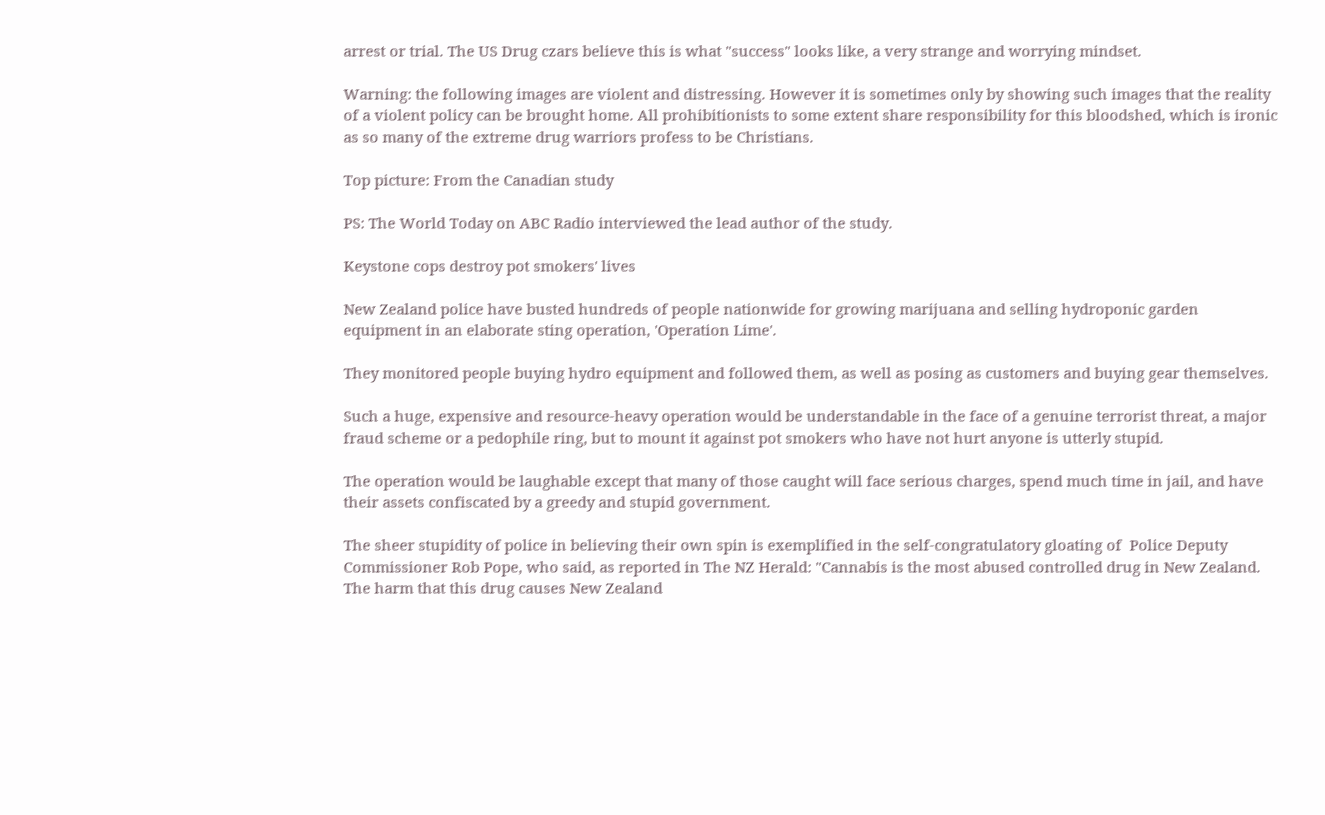arrest or trial. The US Drug czars believe this is what "success" looks like, a very strange and worrying mindset.

Warning: the following images are violent and distressing. However it is sometimes only by showing such images that the reality of a violent policy can be brought home. All prohibitionists to some extent share responsibility for this bloodshed, which is ironic as so many of the extreme drug warriors profess to be Christians.

Top picture: From the Canadian study

PS: The World Today on ABC Radio interviewed the lead author of the study.

Keystone cops destroy pot smokers' lives

New Zealand police have busted hundreds of people nationwide for growing marijuana and selling hydroponic garden equipment in an elaborate sting operation, 'Operation Lime'.

They monitored people buying hydro equipment and followed them, as well as posing as customers and buying gear themselves.

Such a huge, expensive and resource-heavy operation would be understandable in the face of a genuine terrorist threat, a major fraud scheme or a pedophile ring, but to mount it against pot smokers who have not hurt anyone is utterly stupid.

The operation would be laughable except that many of those caught will face serious charges, spend much time in jail, and have their assets confiscated by a greedy and stupid government.

The sheer stupidity of police in believing their own spin is exemplified in the self-congratulatory gloating of  Police Deputy Commissioner Rob Pope, who said, as reported in The NZ Herald: "Cannabis is the most abused controlled drug in New Zealand. The harm that this drug causes New Zealand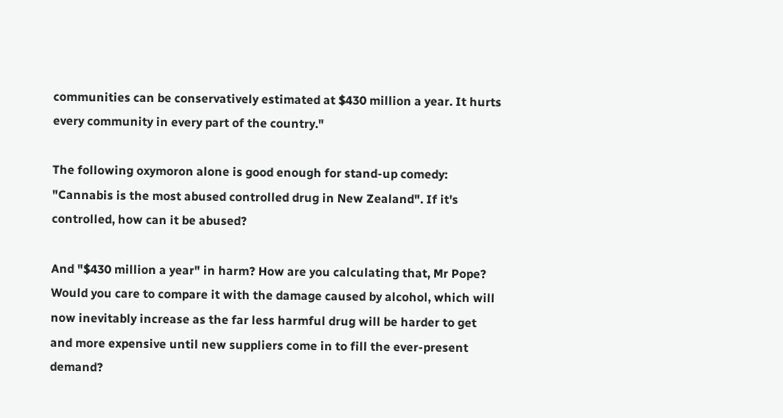communities can be conservatively estimated at $430 million a year. It hurts every community in every part of the country."

The following oxymoron alone is good enough for stand-up comedy: "Cannabis is the most abused controlled drug in New Zealand". If it's controlled, how can it be abused?

And "$430 million a year" in harm? How are you calculating that, Mr Pope? Would you care to compare it with the damage caused by alcohol, which will now inevitably increase as the far less harmful drug will be harder to get and more expensive until new suppliers come in to fill the ever-present demand?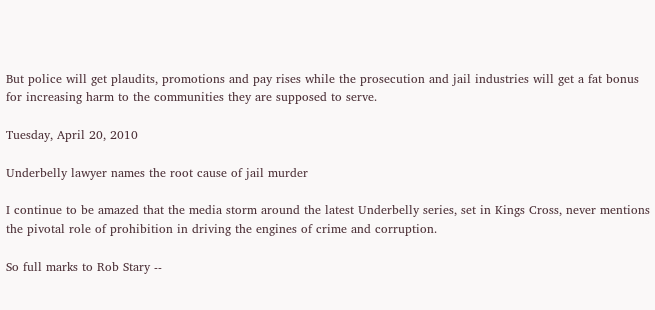But police will get plaudits, promotions and pay rises while the prosecution and jail industries will get a fat bonus for increasing harm to the communities they are supposed to serve.

Tuesday, April 20, 2010

Underbelly lawyer names the root cause of jail murder

I continue to be amazed that the media storm around the latest Underbelly series, set in Kings Cross, never mentions the pivotal role of prohibition in driving the engines of crime and corruption.

So full marks to Rob Stary --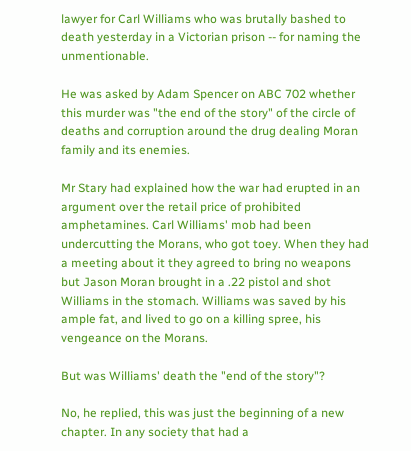lawyer for Carl Williams who was brutally bashed to death yesterday in a Victorian prison -- for naming the unmentionable.

He was asked by Adam Spencer on ABC 702 whether this murder was "the end of the story" of the circle of deaths and corruption around the drug dealing Moran family and its enemies.

Mr Stary had explained how the war had erupted in an argument over the retail price of prohibited amphetamines. Carl Williams' mob had been undercutting the Morans, who got toey. When they had a meeting about it they agreed to bring no weapons but Jason Moran brought in a .22 pistol and shot Williams in the stomach. Williams was saved by his ample fat, and lived to go on a killing spree, his vengeance on the Morans.

But was Williams' death the "end of the story"?

No, he replied, this was just the beginning of a new chapter. In any society that had a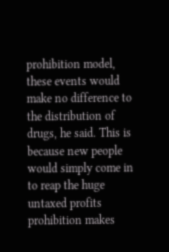prohibition model, these events would make no difference to the distribution of drugs, he said. This is because new people would simply come in to reap the huge untaxed profits prohibition makes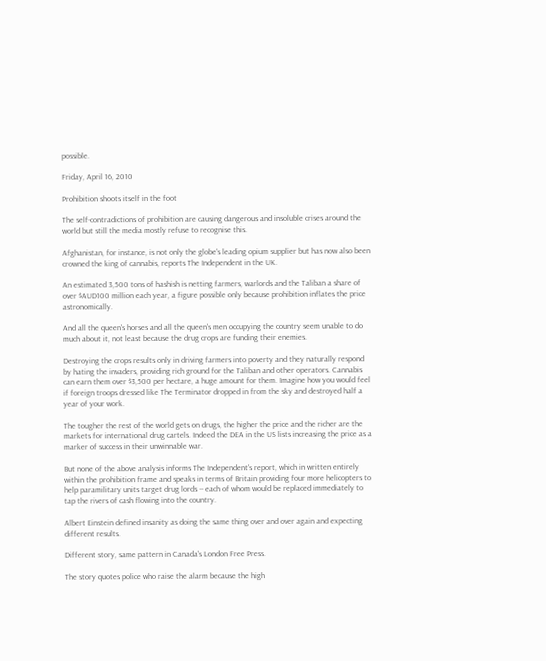possible.

Friday, April 16, 2010

Prohibition shoots itself in the foot

The self-contradictions of prohibition are causing dangerous and insoluble crises around the world but still the media mostly refuse to recognise this.

Afghanistan, for instance, is not only the globe's leading opium supplier but has now also been crowned the king of cannabis, reports The Independent in the UK.

An estimated 3,500 tons of hashish is netting farmers, warlords and the Taliban a share of over $AUD100 million each year, a figure possible only because prohibition inflates the price astronomically.

And all the queen's horses and all the queen's men occupying the country seem unable to do much about it, not least because the drug crops are funding their enemies.

Destroying the crops results only in driving farmers into poverty and they naturally respond by hating the invaders, providing rich ground for the Taliban and other operators. Cannabis can earn them over $3,500 per hectare, a huge amount for them. Imagine how you would feel if foreign troops dressed like The Terminator dropped in from the sky and destroyed half a year of your work.

The tougher the rest of the world gets on drugs, the higher the price and the richer are the markets for international drug cartels. Indeed the DEA in the US lists increasing the price as a marker of success in their unwinnable war.

But none of the above analysis informs The Independent's report, which in written entirely within the prohibition frame and speaks in terms of Britain providing four more helicopters to help paramilitary units target drug lords -- each of whom would be replaced immediately to tap the rivers of cash flowing into the country.

Albert Einstein defined insanity as doing the same thing over and over again and expecting different results.

Different story, same pattern in Canada's London Free Press.

The story quotes police who raise the alarm because the high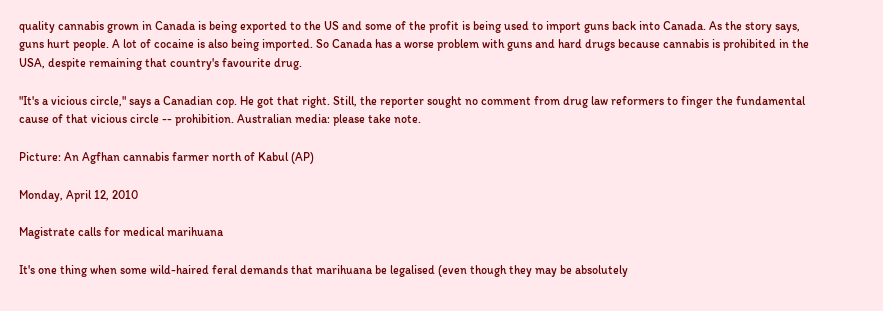quality cannabis grown in Canada is being exported to the US and some of the profit is being used to import guns back into Canada. As the story says, guns hurt people. A lot of cocaine is also being imported. So Canada has a worse problem with guns and hard drugs because cannabis is prohibited in the USA, despite remaining that country's favourite drug.

"It's a vicious circle," says a Canadian cop. He got that right. Still, the reporter sought no comment from drug law reformers to finger the fundamental cause of that vicious circle -- prohibition. Australian media: please take note.

Picture: An Agfhan cannabis farmer north of Kabul (AP)

Monday, April 12, 2010

Magistrate calls for medical marihuana

It's one thing when some wild-haired feral demands that marihuana be legalised (even though they may be absolutely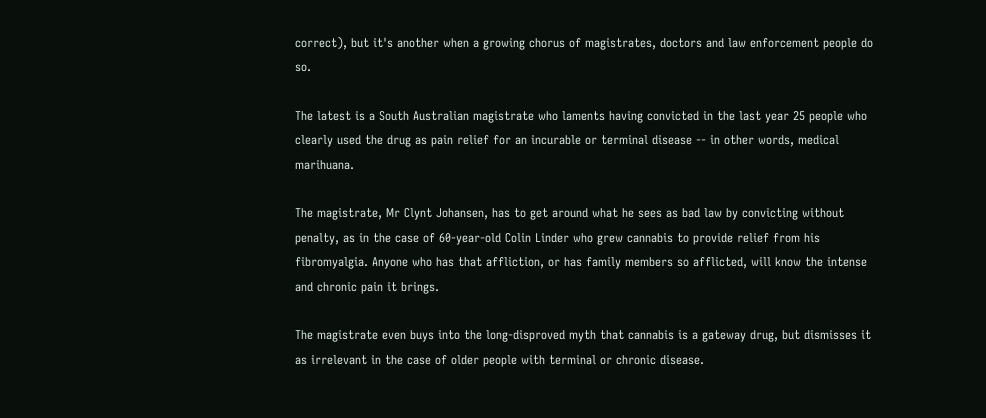correct), but it's another when a growing chorus of magistrates, doctors and law enforcement people do so.

The latest is a South Australian magistrate who laments having convicted in the last year 25 people who clearly used the drug as pain relief for an incurable or terminal disease -- in other words, medical marihuana.

The magistrate, Mr Clynt Johansen, has to get around what he sees as bad law by convicting without penalty, as in the case of 60-year-old Colin Linder who grew cannabis to provide relief from his fibromyalgia. Anyone who has that affliction, or has family members so afflicted, will know the intense and chronic pain it brings.

The magistrate even buys into the long-disproved myth that cannabis is a gateway drug, but dismisses it as irrelevant in the case of older people with terminal or chronic disease.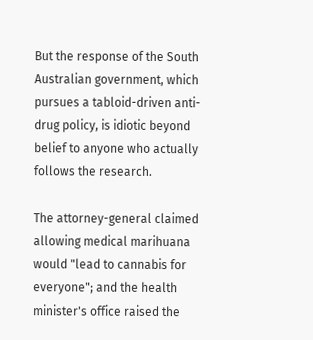But the response of the South Australian government, which pursues a tabloid-driven anti-drug policy, is idiotic beyond belief to anyone who actually follows the research.

The attorney-general claimed allowing medical marihuana would "lead to cannabis for everyone"; and the health minister's office raised the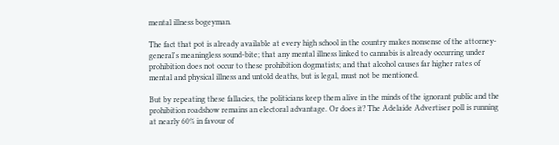mental illness bogeyman.

The fact that pot is already available at every high school in the country makes nonsense of the attorney-general's meaningless sound-bite; that any mental illness linked to cannabis is already occurring under prohibition does not occur to these prohibition dogmatists; and that alcohol causes far higher rates of mental and physical illness and untold deaths, but is legal, must not be mentioned.

But by repeating these fallacies, the politicians keep them alive in the minds of the ignorant public and the prohibition roadshow remains an electoral advantage. Or does it? The Adelaide Advertiser poll is running at nearly 60% in favour of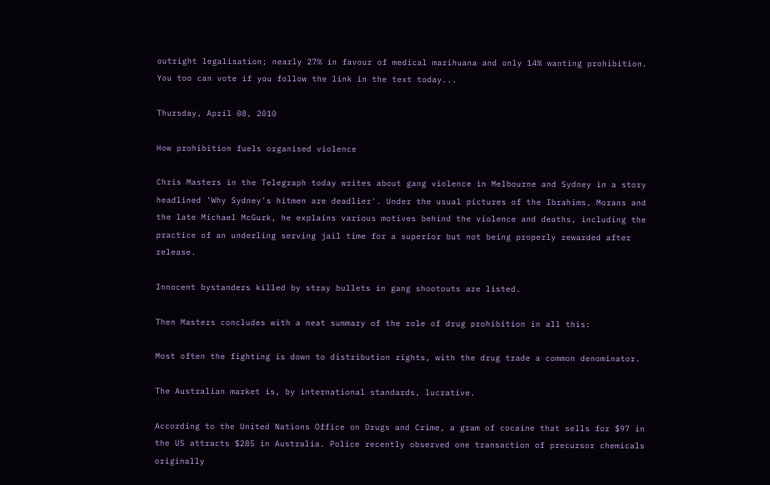outright legalisation; nearly 27% in favour of medical marihuana and only 14% wanting prohibition. You too can vote if you follow the link in the text today...

Thursday, April 08, 2010

How prohibition fuels organised violence

Chris Masters in the Telegraph today writes about gang violence in Melbourne and Sydney in a story headlined 'Why Sydney's hitmen are deadlier'. Under the usual pictures of the Ibrahims, Morans and the late Michael McGurk, he explains various motives behind the violence and deaths, including the practice of an underling serving jail time for a superior but not being properly rewarded after release.

Innocent bystanders killed by stray bullets in gang shootouts are listed.

Then Masters concludes with a neat summary of the role of drug prohibition in all this:

Most often the fighting is down to distribution rights, with the drug trade a common denominator.

The Australian market is, by international standards, lucrative.

According to the United Nations Office on Drugs and Crime, a gram of cocaine that sells for $97 in the US attracts $285 in Australia. Police recently observed one transaction of precursor chemicals originally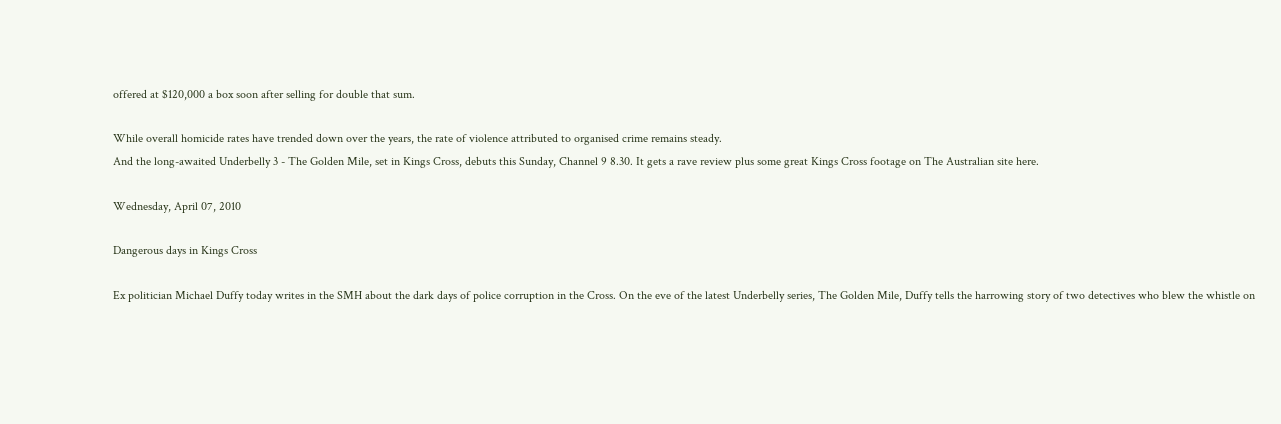offered at $120,000 a box soon after selling for double that sum.

While overall homicide rates have trended down over the years, the rate of violence attributed to organised crime remains steady.
And the long-awaited Underbelly 3 - The Golden Mile, set in Kings Cross, debuts this Sunday, Channel 9 8.30. It gets a rave review plus some great Kings Cross footage on The Australian site here.

Wednesday, April 07, 2010

Dangerous days in Kings Cross

Ex politician Michael Duffy today writes in the SMH about the dark days of police corruption in the Cross. On the eve of the latest Underbelly series, The Golden Mile, Duffy tells the harrowing story of two detectives who blew the whistle on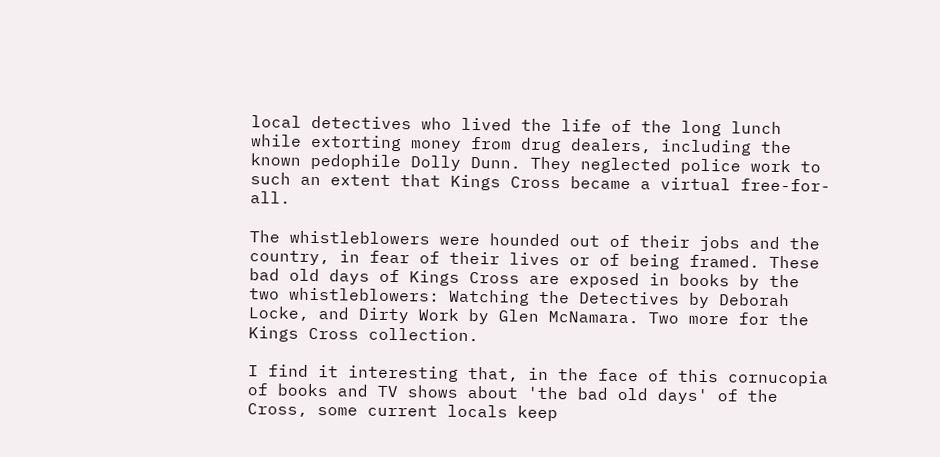local detectives who lived the life of the long lunch while extorting money from drug dealers, including the known pedophile Dolly Dunn. They neglected police work to such an extent that Kings Cross became a virtual free-for-all.

The whistleblowers were hounded out of their jobs and the country, in fear of their lives or of being framed. These bad old days of Kings Cross are exposed in books by the two whistleblowers: Watching the Detectives by Deborah Locke, and Dirty Work by Glen McNamara. Two more for the Kings Cross collection.

I find it interesting that, in the face of this cornucopia of books and TV shows about 'the bad old days' of the Cross, some current locals keep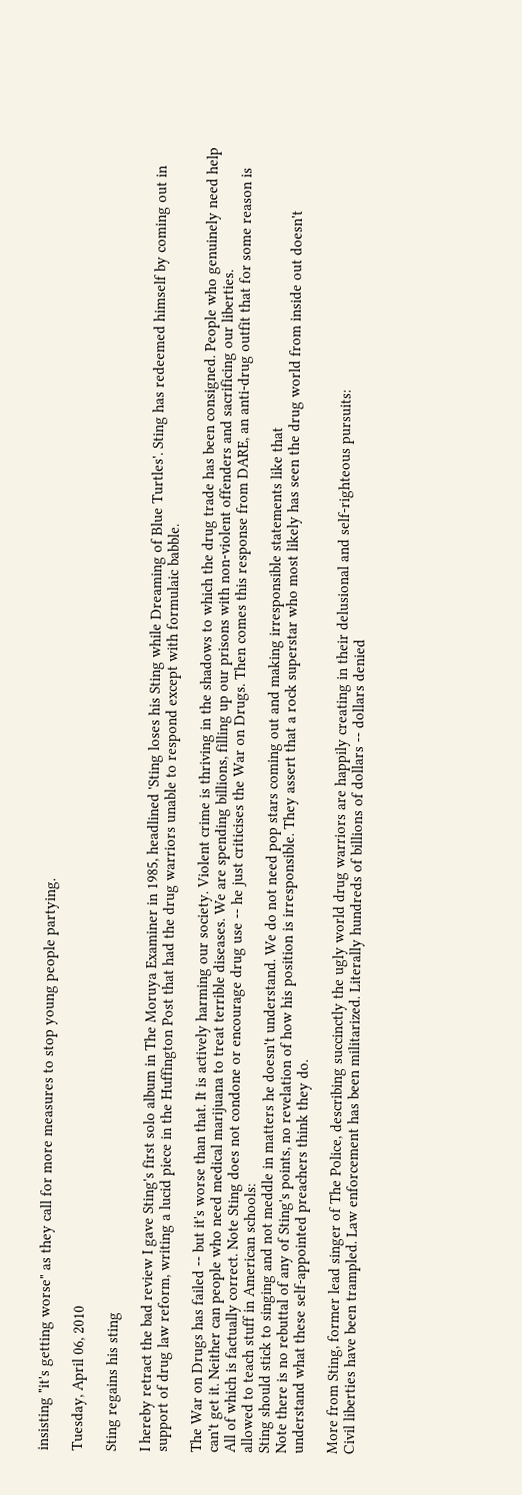insisting "it's getting worse" as they call for more measures to stop young people partying.

Tuesday, April 06, 2010

Sting regains his sting

I hereby retract the bad review I gave Sting's first solo album in The Moruya Examiner in 1985, headlined 'Sting loses his Sting while Dreaming of Blue Turtles'. Sting has redeemed himself by coming out in support of drug law reform, writing a lucid piece in the Huffington Post that had the drug warriors unable to respond except with formulaic babble.

The War on Drugs has failed -- but it's worse than that. It is actively harming our society. Violent crime is thriving in the shadows to which the drug trade has been consigned. People who genuinely need help can't get it. Neither can people who need medical marijuana to treat terrible diseases. We are spending billions, filling up our prisons with non-violent offenders and sacrificing our liberties.
All of which is factually correct. Note Sting does not condone or encourage drug use -- he just criticises the War on Drugs. Then comes this response from DARE, an anti-drug outfit that for some reason is allowed to teach stuff in American schools:
Sting should stick to singing and not meddle in matters he doesn't understand. We do not need pop stars coming out and making irresponsible statements like that
Note there is no rebuttal of any of Sting's points, no revelation of how his position is irresponsible. They assert that a rock superstar who most likely has seen the drug world from inside out doesn't understand what these self-appointed preachers think they do.

More from Sting, former lead singer of The Police, describing succinctly the ugly world drug warriors are happily creating in their delusional and self-righteous pursuits:
Civil liberties have been trampled. Law enforcement has been militarized. Literally hundreds of billions of dollars -- dollars denied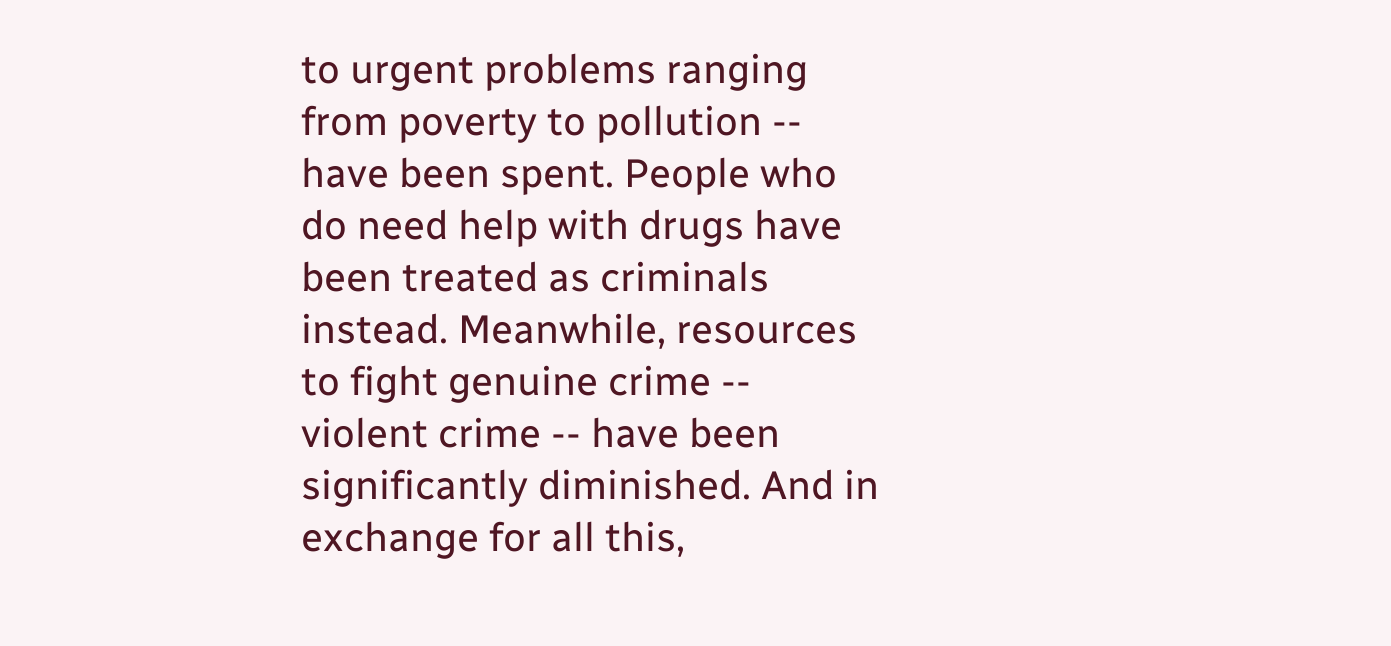to urgent problems ranging from poverty to pollution -- have been spent. People who do need help with drugs have been treated as criminals instead. Meanwhile, resources to fight genuine crime -- violent crime -- have been significantly diminished. And in exchange for all this,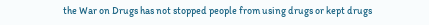the War on Drugs has not stopped people from using drugs or kept drugs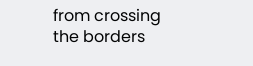from crossing the borders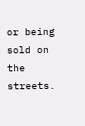or being sold on the streets.